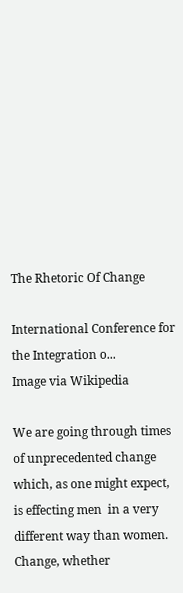The Rhetoric Of Change

International Conference for the Integration o...
Image via Wikipedia

We are going through times of unprecedented change which, as one might expect, is effecting men  in a very different way than women. Change, whether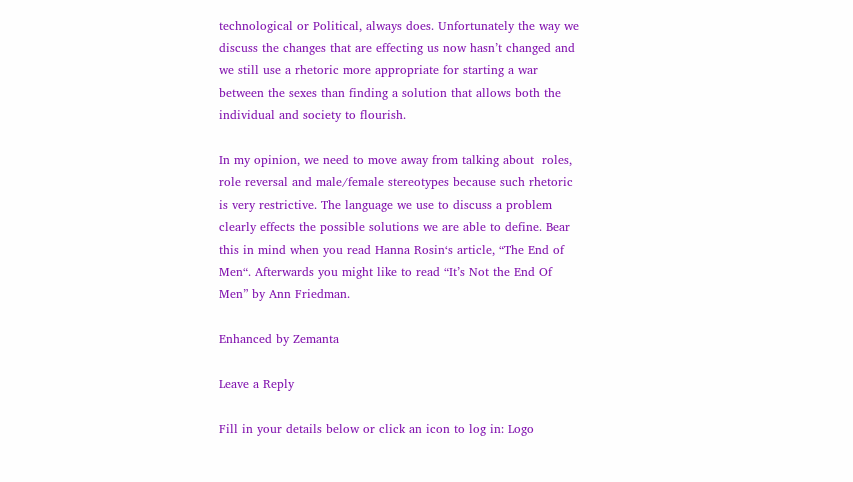technological or Political, always does. Unfortunately the way we discuss the changes that are effecting us now hasn’t changed and we still use a rhetoric more appropriate for starting a war between the sexes than finding a solution that allows both the individual and society to flourish.

In my opinion, we need to move away from talking about  roles, role reversal and male/female stereotypes because such rhetoric is very restrictive. The language we use to discuss a problem clearly effects the possible solutions we are able to define. Bear this in mind when you read Hanna Rosin‘s article, “The End of Men“. Afterwards you might like to read “It’s Not the End Of Men” by Ann Friedman.

Enhanced by Zemanta

Leave a Reply

Fill in your details below or click an icon to log in: Logo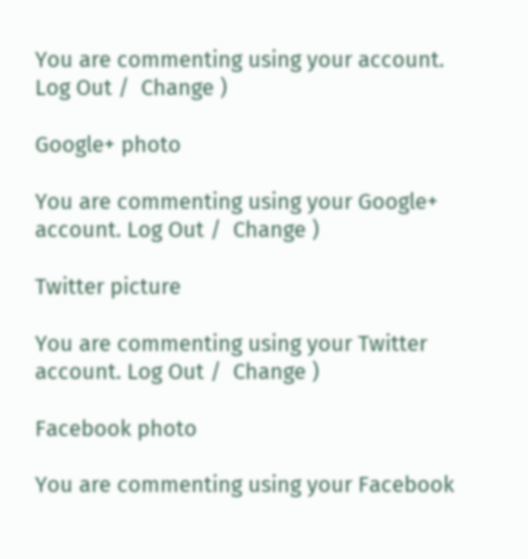You are commenting using your account. Log Out /  Change )

Google+ photo

You are commenting using your Google+ account. Log Out /  Change )

Twitter picture

You are commenting using your Twitter account. Log Out /  Change )

Facebook photo

You are commenting using your Facebook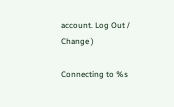account. Log Out /  Change )

Connecting to %s